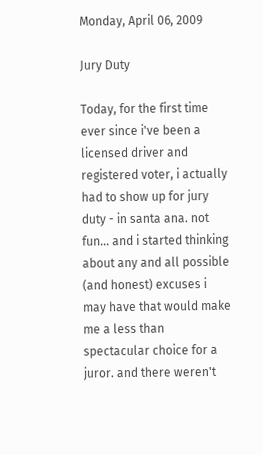Monday, April 06, 2009

Jury Duty

Today, for the first time ever since i've been a licensed driver and registered voter, i actually had to show up for jury duty - in santa ana. not fun... and i started thinking about any and all possible (and honest) excuses i may have that would make me a less than spectacular choice for a juror. and there weren't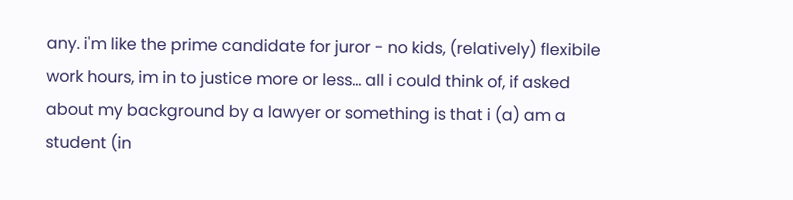any. i'm like the prime candidate for juror - no kids, (relatively) flexibile work hours, im in to justice more or less... all i could think of, if asked about my background by a lawyer or something is that i (a) am a student (in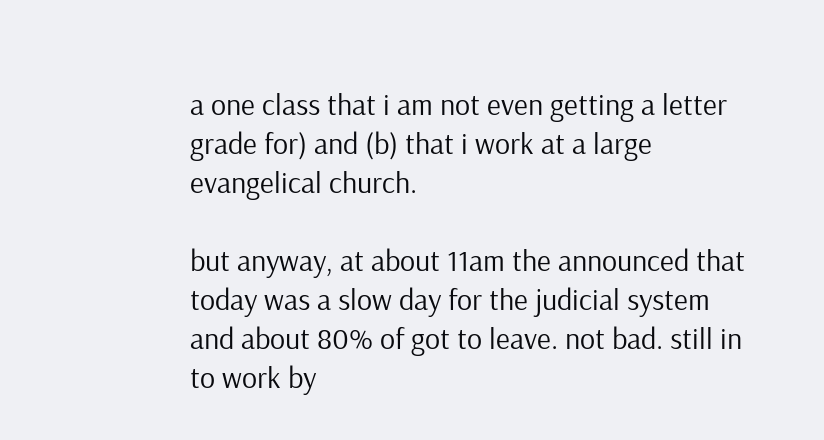a one class that i am not even getting a letter grade for) and (b) that i work at a large evangelical church.

but anyway, at about 11am the announced that today was a slow day for the judicial system and about 80% of got to leave. not bad. still in to work by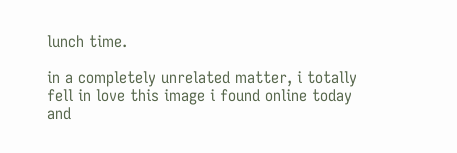lunch time.

in a completely unrelated matter, i totally fell in love this image i found online today and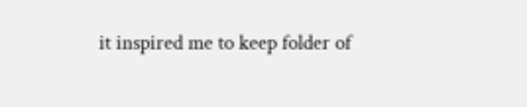it inspired me to keep folder of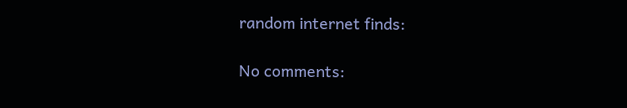random internet finds:

No comments: